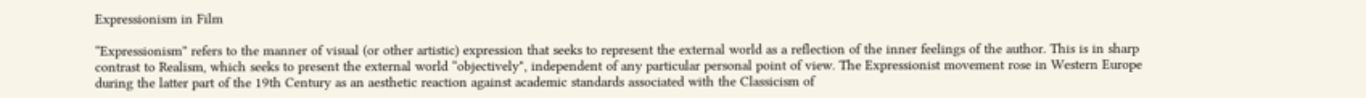Expressionism in Film

“Expressionism” refers to the manner of visual (or other artistic) expression that seeks to represent the external world as a reflection of the inner feelings of the author. This is in sharp contrast to Realism, which seeks to present the external world “objectively", independent of any particular personal point of view. The Expressionist movement rose in Western Europe during the latter part of the 19th Century as an aesthetic reaction against academic standards associated with the Classicism of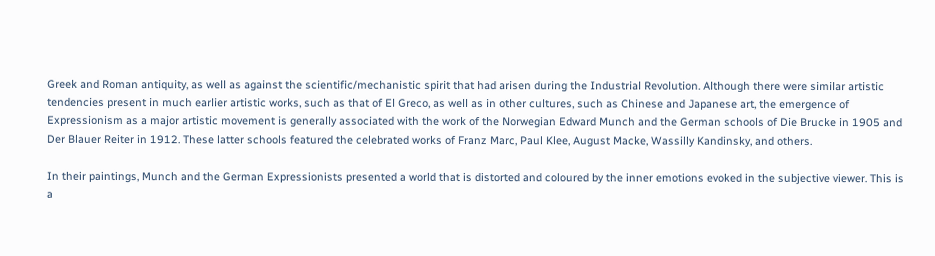Greek and Roman antiquity, as well as against the scientific/mechanistic spirit that had arisen during the Industrial Revolution. Although there were similar artistic tendencies present in much earlier artistic works, such as that of El Greco, as well as in other cultures, such as Chinese and Japanese art, the emergence of Expressionism as a major artistic movement is generally associated with the work of the Norwegian Edward Munch and the German schools of Die Brucke in 1905 and Der Blauer Reiter in 1912. These latter schools featured the celebrated works of Franz Marc, Paul Klee, August Macke, Wassilly Kandinsky, and others.

In their paintings, Munch and the German Expressionists presented a world that is distorted and coloured by the inner emotions evoked in the subjective viewer. This is a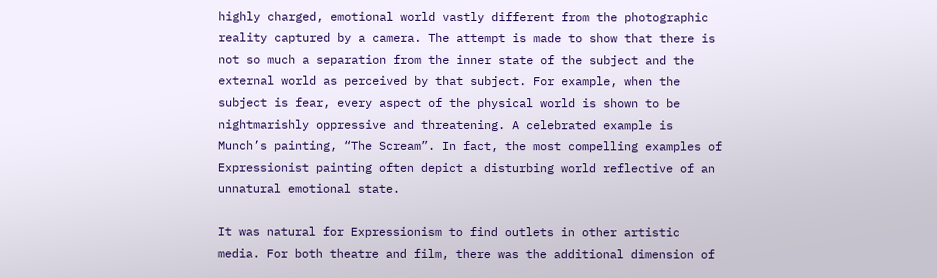highly charged, emotional world vastly different from the photographic reality captured by a camera. The attempt is made to show that there is not so much a separation from the inner state of the subject and the external world as perceived by that subject. For example, when the subject is fear, every aspect of the physical world is shown to be nightmarishly oppressive and threatening. A celebrated example is Munch’s painting, “The Scream”. In fact, the most compelling examples of Expressionist painting often depict a disturbing world reflective of an unnatural emotional state.

It was natural for Expressionism to find outlets in other artistic media. For both theatre and film, there was the additional dimension of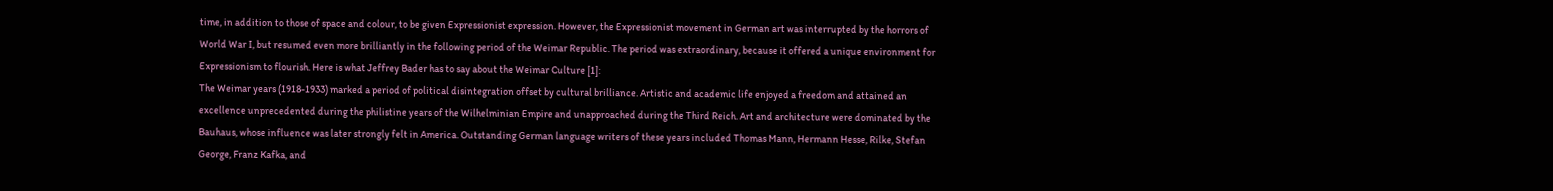time, in addition to those of space and colour, to be given Expressionist expression. However, the Expressionist movement in German art was interrupted by the horrors of World War I, but resumed even more brilliantly in the following period of the Weimar Republic. The period was extraordinary, because it offered a unique environment for Expressionism to flourish. Here is what Jeffrey Bader has to say about the Weimar Culture [1]:
The Weimar years (1918-1933) marked a period of political disintegration offset by cultural brilliance. Artistic and academic life enjoyed a freedom and attained an excellence unprecedented during the philistine years of the Wilhelminian Empire and unapproached during the Third Reich. Art and architecture were dominated by the Bauhaus, whose influence was later strongly felt in America. Outstanding German language writers of these years included Thomas Mann, Hermann Hesse, Rilke, Stefan George, Franz Kafka, and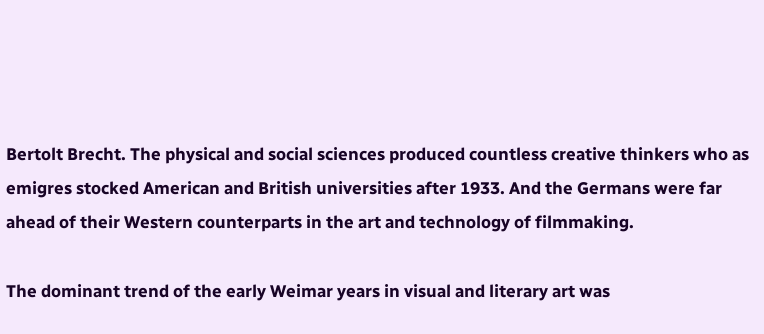Bertolt Brecht. The physical and social sciences produced countless creative thinkers who as emigres stocked American and British universities after 1933. And the Germans were far ahead of their Western counterparts in the art and technology of filmmaking.

The dominant trend of the early Weimar years in visual and literary art was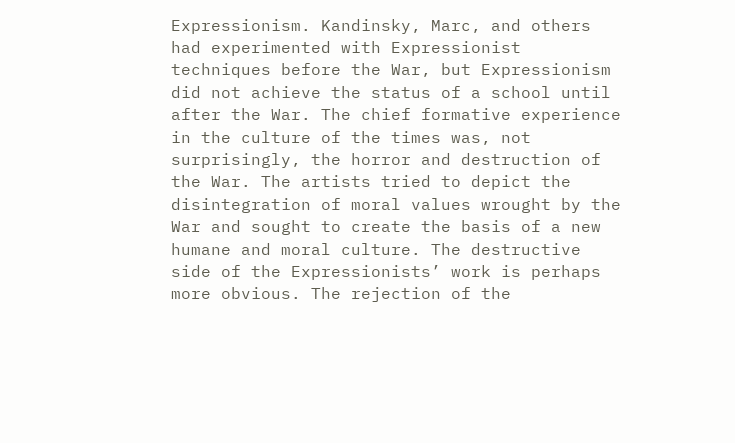Expressionism. Kandinsky, Marc, and others had experimented with Expressionist techniques before the War, but Expressionism did not achieve the status of a school until after the War. The chief formative experience in the culture of the times was, not surprisingly, the horror and destruction of the War. The artists tried to depict the disintegration of moral values wrought by the War and sought to create the basis of a new humane and moral culture. The destructive side of the Expressionists’ work is perhaps more obvious. The rejection of the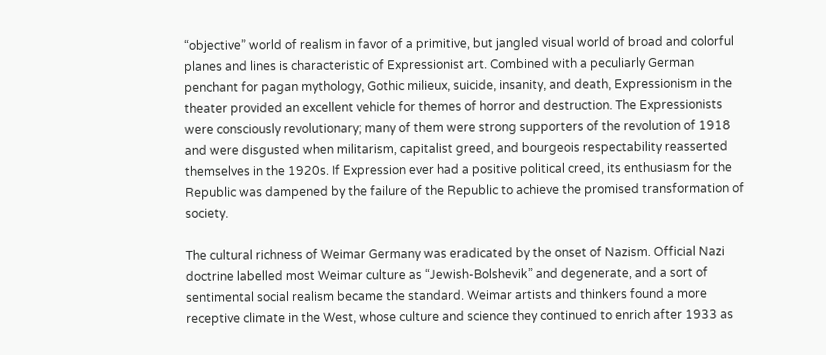“objective” world of realism in favor of a primitive, but jangled visual world of broad and colorful planes and lines is characteristic of Expressionist art. Combined with a peculiarly German penchant for pagan mythology, Gothic milieux, suicide, insanity, and death, Expressionism in the theater provided an excellent vehicle for themes of horror and destruction. The Expressionists were consciously revolutionary; many of them were strong supporters of the revolution of 1918 and were disgusted when militarism, capitalist greed, and bourgeois respectability reasserted themselves in the 1920s. If Expression ever had a positive political creed, its enthusiasm for the Republic was dampened by the failure of the Republic to achieve the promised transformation of society.

The cultural richness of Weimar Germany was eradicated by the onset of Nazism. Official Nazi doctrine labelled most Weimar culture as “Jewish-Bolshevik” and degenerate, and a sort of sentimental social realism became the standard. Weimar artists and thinkers found a more receptive climate in the West, whose culture and science they continued to enrich after 1933 as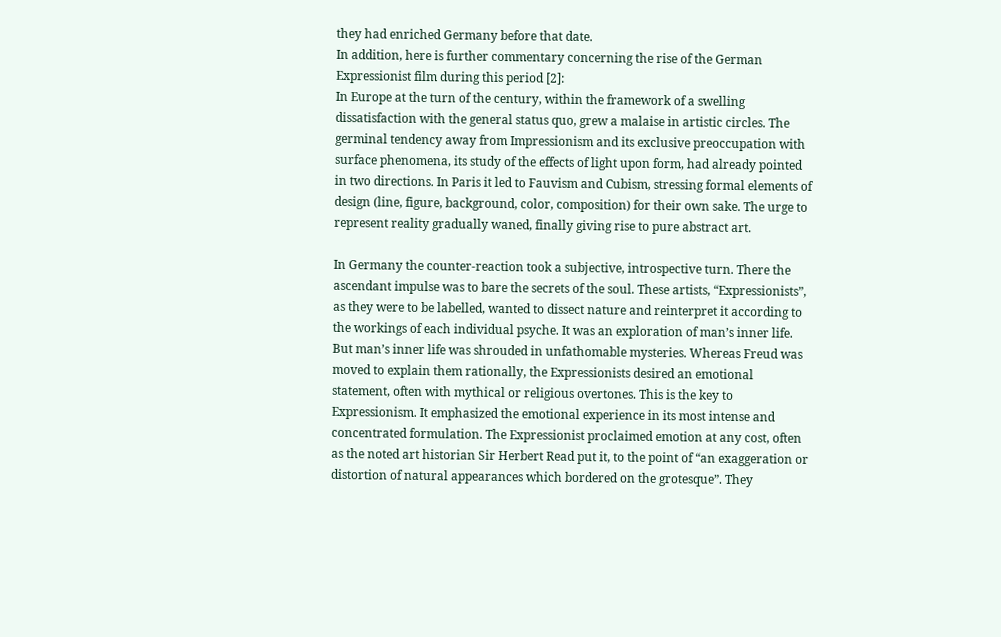they had enriched Germany before that date.
In addition, here is further commentary concerning the rise of the German Expressionist film during this period [2]:
In Europe at the turn of the century, within the framework of a swelling dissatisfaction with the general status quo, grew a malaise in artistic circles. The germinal tendency away from Impressionism and its exclusive preoccupation with surface phenomena, its study of the effects of light upon form, had already pointed in two directions. In Paris it led to Fauvism and Cubism, stressing formal elements of design (line, figure, background, color, composition) for their own sake. The urge to represent reality gradually waned, finally giving rise to pure abstract art.

In Germany the counter-reaction took a subjective, introspective turn. There the ascendant impulse was to bare the secrets of the soul. These artists, “Expressionists”, as they were to be labelled, wanted to dissect nature and reinterpret it according to the workings of each individual psyche. It was an exploration of man’s inner life. But man’s inner life was shrouded in unfathomable mysteries. Whereas Freud was moved to explain them rationally, the Expressionists desired an emotional statement, often with mythical or religious overtones. This is the key to Expressionism. It emphasized the emotional experience in its most intense and concentrated formulation. The Expressionist proclaimed emotion at any cost, often as the noted art historian Sir Herbert Read put it, to the point of “an exaggeration or distortion of natural appearances which bordered on the grotesque”. They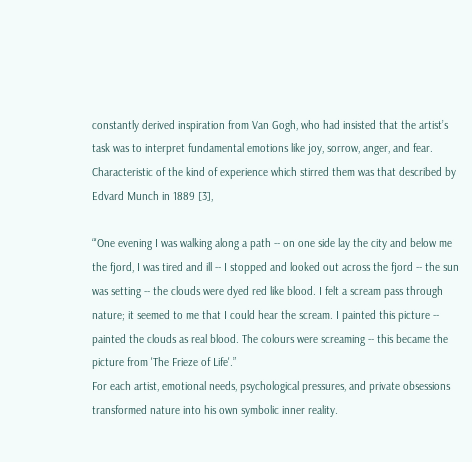constantly derived inspiration from Van Gogh, who had insisted that the artist’s task was to interpret fundamental emotions like joy, sorrow, anger, and fear. Characteristic of the kind of experience which stirred them was that described by Edvard Munch in 1889 [3],

“'One evening I was walking along a path -- on one side lay the city and below me the fjord, I was tired and ill -- I stopped and looked out across the fjord -- the sun was setting -- the clouds were dyed red like blood. I felt a scream pass through nature; it seemed to me that I could hear the scream. I painted this picture -- painted the clouds as real blood. The colours were screaming -- this became the picture from 'The Frieze of Life'.”
For each artist, emotional needs, psychological pressures, and private obsessions transformed nature into his own symbolic inner reality.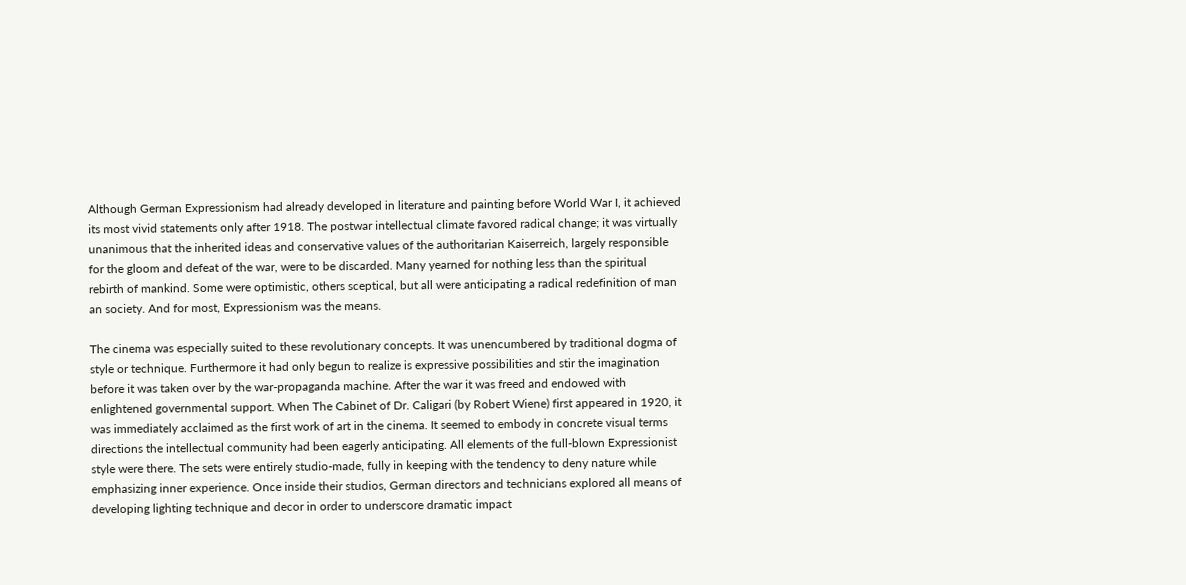Although German Expressionism had already developed in literature and painting before World War I, it achieved its most vivid statements only after 1918. The postwar intellectual climate favored radical change; it was virtually unanimous that the inherited ideas and conservative values of the authoritarian Kaiserreich, largely responsible for the gloom and defeat of the war, were to be discarded. Many yearned for nothing less than the spiritual rebirth of mankind. Some were optimistic, others sceptical, but all were anticipating a radical redefinition of man an society. And for most, Expressionism was the means.

The cinema was especially suited to these revolutionary concepts. It was unencumbered by traditional dogma of style or technique. Furthermore it had only begun to realize is expressive possibilities and stir the imagination before it was taken over by the war-propaganda machine. After the war it was freed and endowed with enlightened governmental support. When The Cabinet of Dr. Caligari (by Robert Wiene) first appeared in 1920, it was immediately acclaimed as the first work of art in the cinema. It seemed to embody in concrete visual terms directions the intellectual community had been eagerly anticipating. All elements of the full-blown Expressionist style were there. The sets were entirely studio-made, fully in keeping with the tendency to deny nature while emphasizing inner experience. Once inside their studios, German directors and technicians explored all means of developing lighting technique and decor in order to underscore dramatic impact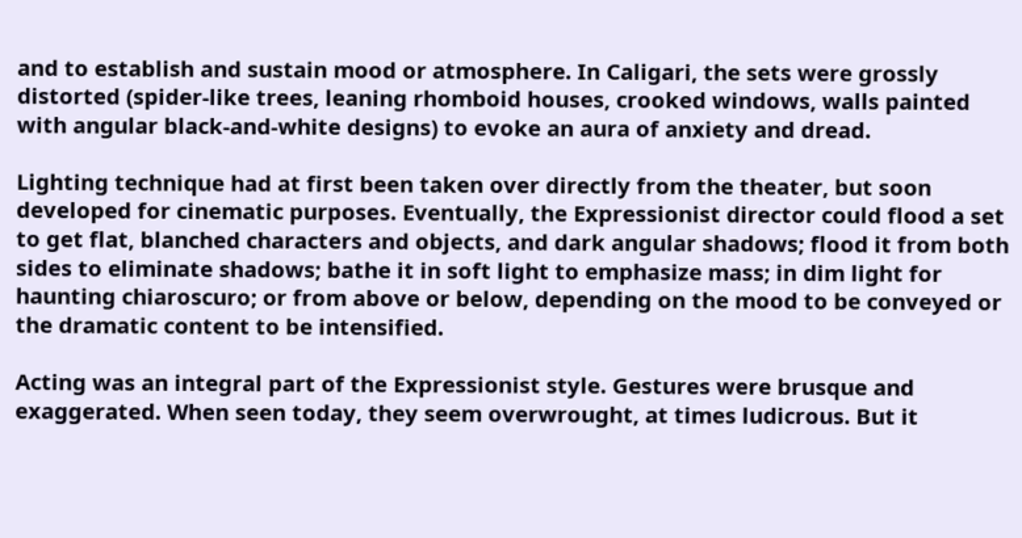and to establish and sustain mood or atmosphere. In Caligari, the sets were grossly distorted (spider-like trees, leaning rhomboid houses, crooked windows, walls painted with angular black-and-white designs) to evoke an aura of anxiety and dread.

Lighting technique had at first been taken over directly from the theater, but soon developed for cinematic purposes. Eventually, the Expressionist director could flood a set to get flat, blanched characters and objects, and dark angular shadows; flood it from both sides to eliminate shadows; bathe it in soft light to emphasize mass; in dim light for haunting chiaroscuro; or from above or below, depending on the mood to be conveyed or the dramatic content to be intensified.

Acting was an integral part of the Expressionist style. Gestures were brusque and exaggerated. When seen today, they seem overwrought, at times ludicrous. But it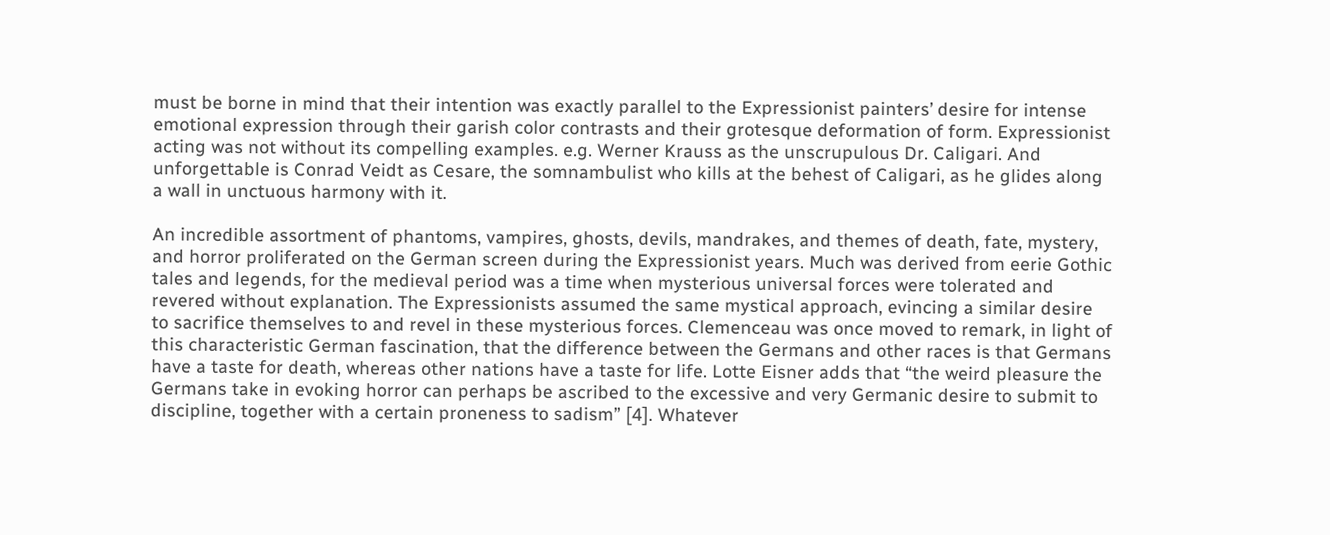must be borne in mind that their intention was exactly parallel to the Expressionist painters’ desire for intense emotional expression through their garish color contrasts and their grotesque deformation of form. Expressionist acting was not without its compelling examples. e.g. Werner Krauss as the unscrupulous Dr. Caligari. And unforgettable is Conrad Veidt as Cesare, the somnambulist who kills at the behest of Caligari, as he glides along a wall in unctuous harmony with it.

An incredible assortment of phantoms, vampires, ghosts, devils, mandrakes, and themes of death, fate, mystery, and horror proliferated on the German screen during the Expressionist years. Much was derived from eerie Gothic tales and legends, for the medieval period was a time when mysterious universal forces were tolerated and revered without explanation. The Expressionists assumed the same mystical approach, evincing a similar desire to sacrifice themselves to and revel in these mysterious forces. Clemenceau was once moved to remark, in light of this characteristic German fascination, that the difference between the Germans and other races is that Germans have a taste for death, whereas other nations have a taste for life. Lotte Eisner adds that “the weird pleasure the Germans take in evoking horror can perhaps be ascribed to the excessive and very Germanic desire to submit to discipline, together with a certain proneness to sadism” [4]. Whatever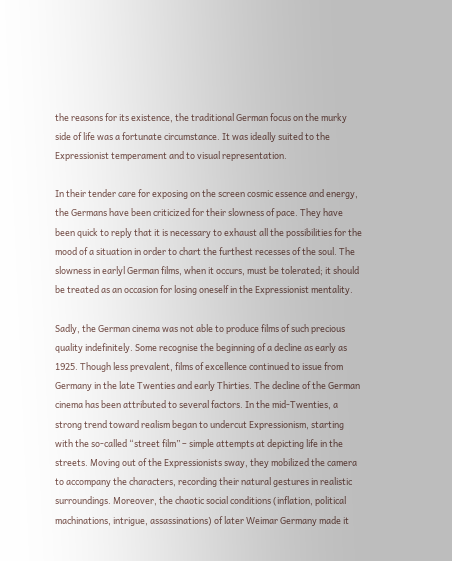the reasons for its existence, the traditional German focus on the murky side of life was a fortunate circumstance. It was ideally suited to the Expressionist temperament and to visual representation.

In their tender care for exposing on the screen cosmic essence and energy, the Germans have been criticized for their slowness of pace. They have been quick to reply that it is necessary to exhaust all the possibilities for the mood of a situation in order to chart the furthest recesses of the soul. The slowness in earlyl German films, when it occurs, must be tolerated; it should be treated as an occasion for losing oneself in the Expressionist mentality.

Sadly, the German cinema was not able to produce films of such precious quality indefinitely. Some recognise the beginning of a decline as early as 1925. Though less prevalent, films of excellence continued to issue from Germany in the late Twenties and early Thirties. The decline of the German cinema has been attributed to several factors. In the mid-Twenties, a strong trend toward realism began to undercut Expressionism, starting with the so-called “street film” – simple attempts at depicting life in the streets. Moving out of the Expressionists sway, they mobilized the camera to accompany the characters, recording their natural gestures in realistic surroundings. Moreover, the chaotic social conditions (inflation, political machinations, intrigue, assassinations) of later Weimar Germany made it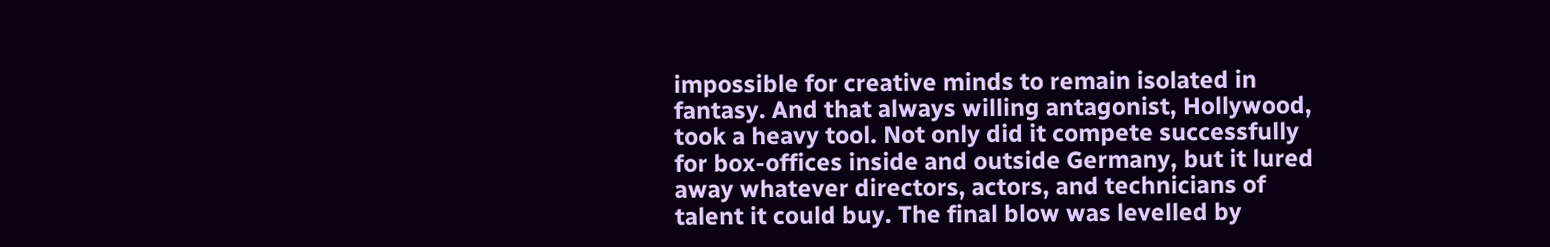impossible for creative minds to remain isolated in fantasy. And that always willing antagonist, Hollywood, took a heavy tool. Not only did it compete successfully for box-offices inside and outside Germany, but it lured away whatever directors, actors, and technicians of talent it could buy. The final blow was levelled by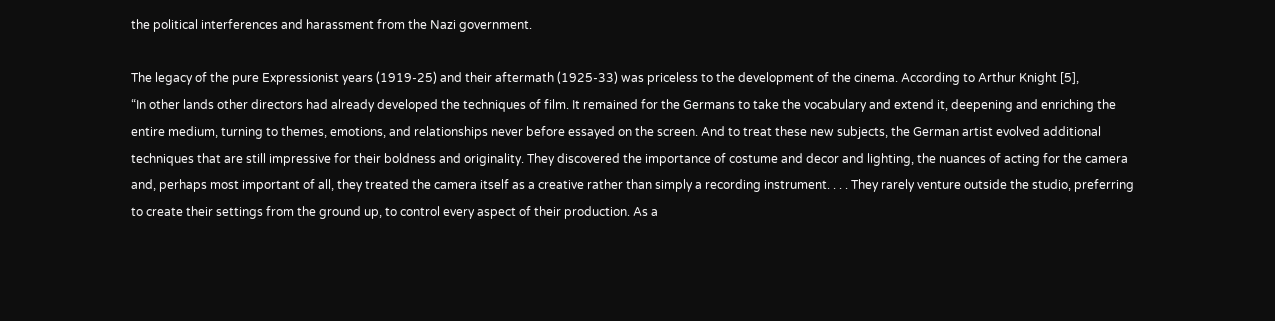the political interferences and harassment from the Nazi government.

The legacy of the pure Expressionist years (1919-25) and their aftermath (1925-33) was priceless to the development of the cinema. According to Arthur Knight [5],
“In other lands other directors had already developed the techniques of film. It remained for the Germans to take the vocabulary and extend it, deepening and enriching the entire medium, turning to themes, emotions, and relationships never before essayed on the screen. And to treat these new subjects, the German artist evolved additional techniques that are still impressive for their boldness and originality. They discovered the importance of costume and decor and lighting, the nuances of acting for the camera and, perhaps most important of all, they treated the camera itself as a creative rather than simply a recording instrument. . . . They rarely venture outside the studio, preferring to create their settings from the ground up, to control every aspect of their production. As a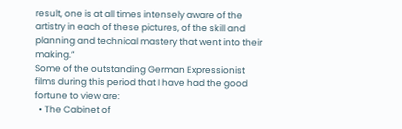result, one is at all times intensely aware of the artistry in each of these pictures, of the skill and planning and technical mastery that went into their making.”
Some of the outstanding German Expressionist films during this period that I have had the good fortune to view are:
  • The Cabinet of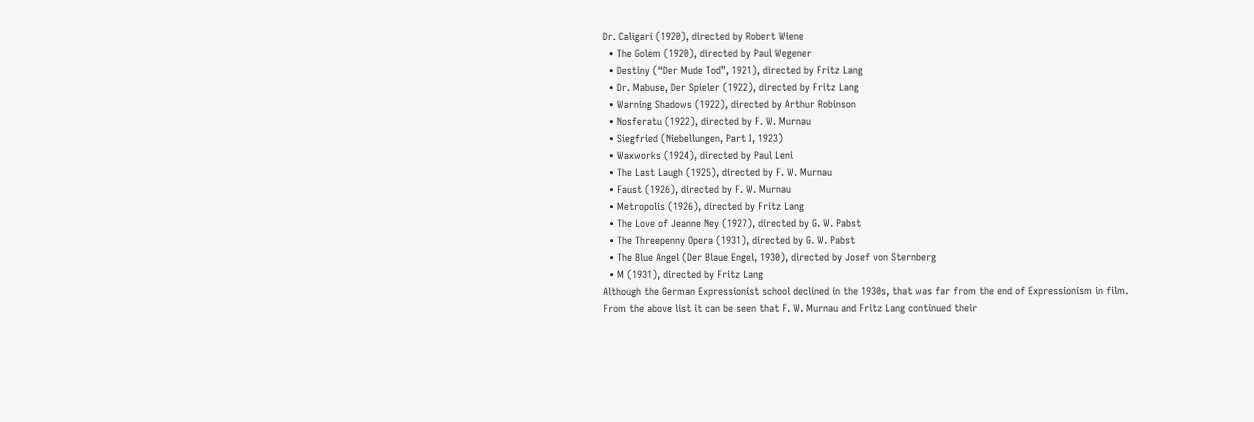Dr. Caligari (1920), directed by Robert Wiene
  • The Golem (1920), directed by Paul Wegener
  • Destiny (“Der Mude Tod”, 1921), directed by Fritz Lang
  • Dr. Mabuse, Der Spieler (1922), directed by Fritz Lang
  • Warning Shadows (1922), directed by Arthur Robinson
  • Nosferatu (1922), directed by F. W. Murnau
  • Siegfried (Niebellungen, Part I, 1923)
  • Waxworks (1924), directed by Paul Leni
  • The Last Laugh (1925), directed by F. W. Murnau
  • Faust (1926), directed by F. W. Murnau
  • Metropolis (1926), directed by Fritz Lang
  • The Love of Jeanne Ney (1927), directed by G. W. Pabst
  • The Threepenny Opera (1931), directed by G. W. Pabst
  • The Blue Angel (Der Blaue Engel, 1930), directed by Josef von Sternberg
  • M (1931), directed by Fritz Lang
Although the German Expressionist school declined in the 1930s, that was far from the end of Expressionism in film. From the above list it can be seen that F. W. Murnau and Fritz Lang continued their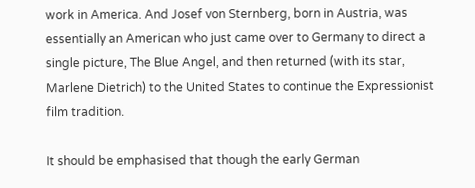work in America. And Josef von Sternberg, born in Austria, was essentially an American who just came over to Germany to direct a single picture, The Blue Angel, and then returned (with its star, Marlene Dietrich) to the United States to continue the Expressionist film tradition.

It should be emphasised that though the early German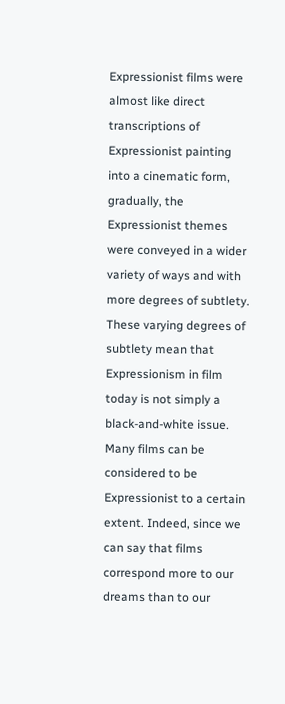Expressionist films were almost like direct transcriptions of Expressionist painting into a cinematic form, gradually, the Expressionist themes were conveyed in a wider variety of ways and with more degrees of subtlety. These varying degrees of subtlety mean that Expressionism in film today is not simply a black-and-white issue. Many films can be considered to be Expressionist to a certain extent. Indeed, since we can say that films correspond more to our dreams than to our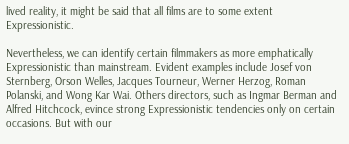lived reality, it might be said that all films are to some extent Expressionistic.

Nevertheless, we can identify certain filmmakers as more emphatically Expressionistic than mainstream. Evident examples include Josef von Sternberg, Orson Welles, Jacques Tourneur, Werner Herzog, Roman Polanski, and Wong Kar Wai. Others directors, such as Ingmar Berman and Alfred Hitchcock, evince strong Expressionistic tendencies only on certain occasions. But with our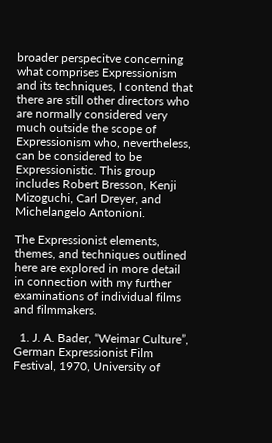broader perspecitve concerning what comprises Expressionism and its techniques, I contend that there are still other directors who are normally considered very much outside the scope of Expressionism who, nevertheless, can be considered to be Expressionistic. This group includes Robert Bresson, Kenji Mizoguchi, Carl Dreyer, and Michelangelo Antonioni.

The Expressionist elements, themes, and techniques outlined here are explored in more detail in connection with my further examinations of individual films and filmmakers.

  1. J. A. Bader, “Weimar Culture”, German Expressionist Film Festival, 1970, University of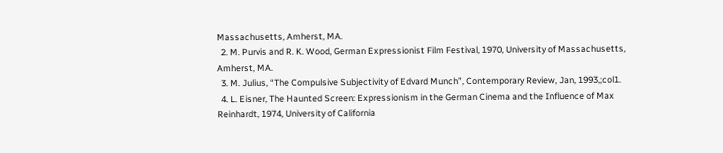Massachusetts, Amherst, MA.
  2. M. Purvis and R. K. Wood, German Expressionist Film Festival, 1970, University of Massachusetts, Amherst, MA.
  3. M. Julius, “The Compulsive Subjectivity of Edvard Munch”, Contemporary Review, Jan, 1993,;col1.
  4. L. Eisner, The Haunted Screen: Expressionism in the German Cinema and the Influence of Max Reinhardt, 1974, University of California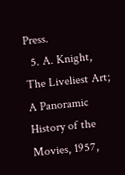Press.
  5. A. Knight, The Liveliest Art; A Panoramic History of the Movies, 1957,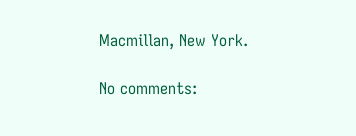Macmillan, New York.

No comments: